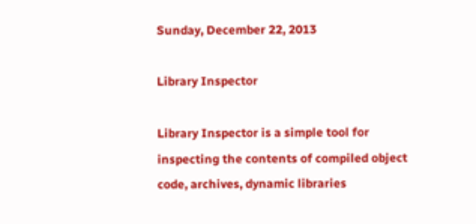Sunday, December 22, 2013

Library Inspector

Library Inspector is a simple tool for inspecting the contents of compiled object code, archives, dynamic libraries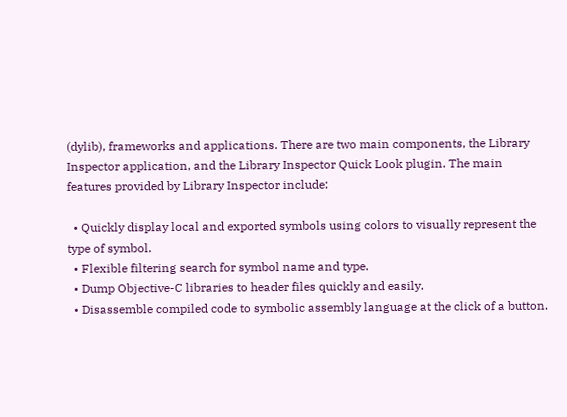(dylib), frameworks and applications. There are two main components, the Library Inspector application, and the Library Inspector Quick Look plugin. The main features provided by Library Inspector include:

  • Quickly display local and exported symbols using colors to visually represent the type of symbol.
  • Flexible filtering search for symbol name and type.
  • Dump Objective-C libraries to header files quickly and easily.
  • Disassemble compiled code to symbolic assembly language at the click of a button.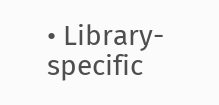• Library-specific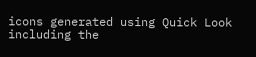icons generated using Quick Look including the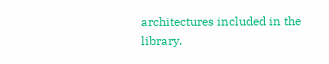architectures included in the library.